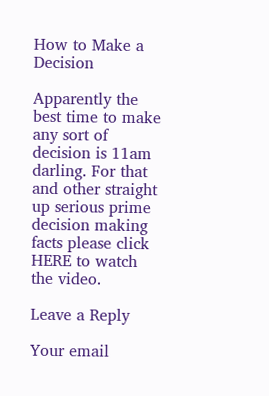How to Make a Decision

Apparently the best time to make any sort of decision is 11am darling. For that and other straight up serious prime decision making facts please click HERE to watch the video.

Leave a Reply

Your email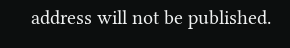address will not be published.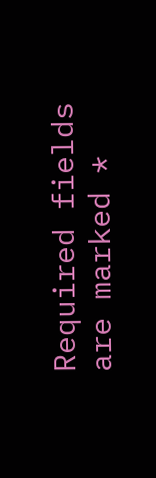Required fields are marked *